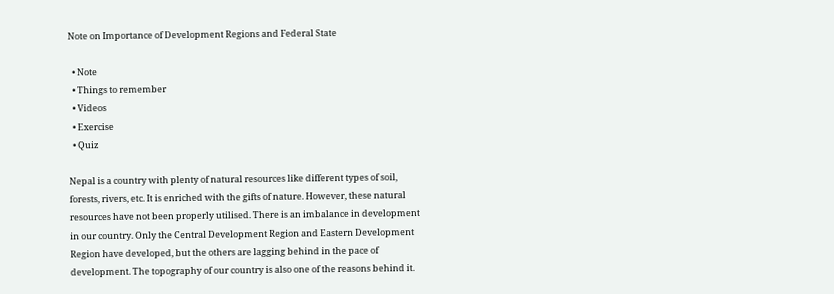Note on Importance of Development Regions and Federal State

  • Note
  • Things to remember
  • Videos
  • Exercise
  • Quiz

Nepal is a country with plenty of natural resources like different types of soil, forests, rivers, etc. It is enriched with the gifts of nature. However, these natural resources have not been properly utilised. There is an imbalance in development in our country. Only the Central Development Region and Eastern Development Region have developed, but the others are lagging behind in the pace of development. The topography of our country is also one of the reasons behind it.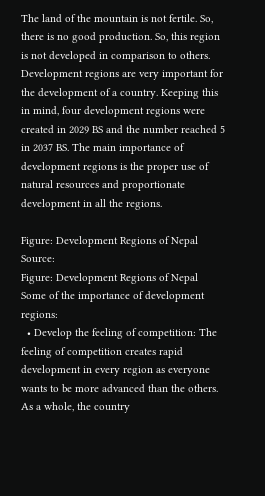The land of the mountain is not fertile. So, there is no good production. So, this region is not developed in comparison to others.
Development regions are very important for the development of a country. Keeping this in mind, four development regions were created in 2029 BS and the number reached 5 in 2037 BS. The main importance of development regions is the proper use of natural resources and proportionate development in all the regions.

Figure: Development Regions of Nepal Source:
Figure: Development Regions of Nepal
Some of the importance of development regions:
  • Develop the feeling of competition: The feeling of competition creates rapid development in every region as everyone wants to be more advanced than the others. As a whole, the country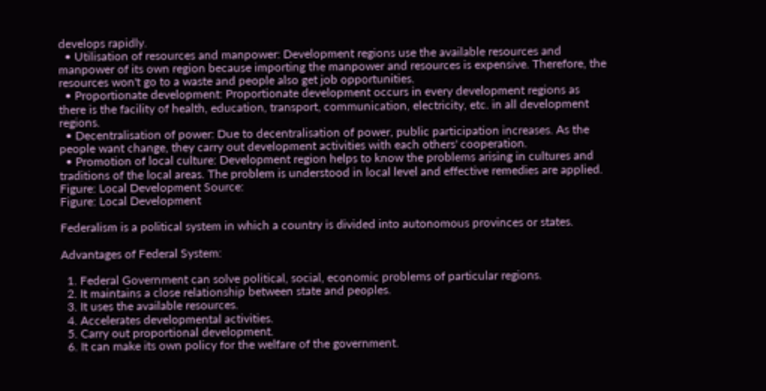develops rapidly.
  • Utilisation of resources and manpower: Development regions use the available resources and manpower of its own region because importing the manpower and resources is expensive. Therefore, the resources won't go to a waste and people also get job opportunities.
  • Proportionate development: Proportionate development occurs in every development regions as there is the facility of health, education, transport, communication, electricity, etc. in all development regions.
  • Decentralisation of power: Due to decentralisation of power, public participation increases. As the people want change, they carry out development activities with each others' cooperation.
  • Promotion of local culture: Development region helps to know the problems arising in cultures and traditions of the local areas. The problem is understood in local level and effective remedies are applied.
Figure: Local Development Source:
Figure: Local Development

Federalism is a political system in which a country is divided into autonomous provinces or states.

Advantages of Federal System:

  1. Federal Government can solve political, social, economic problems of particular regions.
  2. It maintains a close relationship between state and peoples.
  3. It uses the available resources.
  4. Accelerates developmental activities.
  5. Carry out proportional development.
  6. It can make its own policy for the welfare of the government.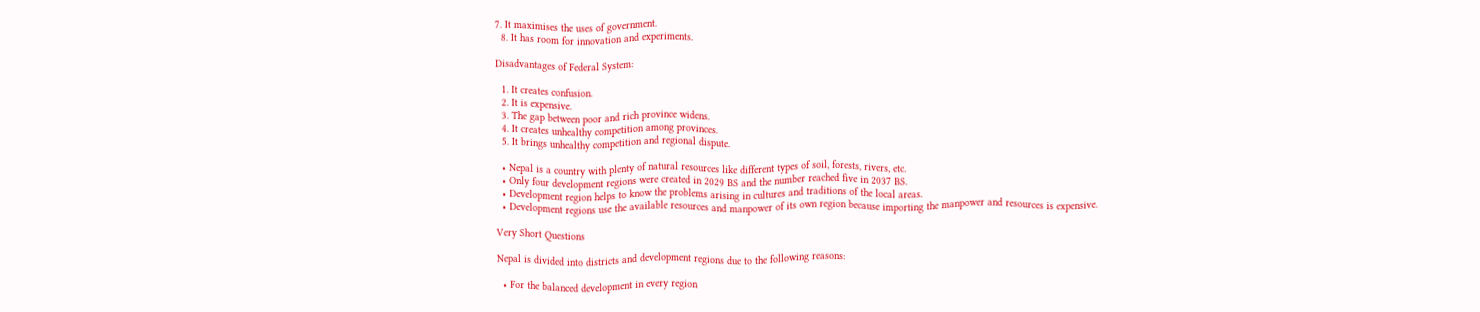7. It maximises the uses of government.
  8. It has room for innovation and experiments.

Disadvantages of Federal System:

  1. It creates confusion.
  2. It is expensive.
  3. The gap between poor and rich province widens.
  4. It creates unhealthy competition among provinces.
  5. It brings unhealthy competition and regional dispute.

  • Nepal is a country with plenty of natural resources like different types of soil, forests, rivers, etc.
  • Only four development regions were created in 2029 BS and the number reached five in 2037 BS.
  • Development region helps to know the problems arising in cultures and traditions of the local areas.
  • Development regions use the available resources and manpower of its own region because importing the manpower and resources is expensive.

Very Short Questions

Nepal is divided into districts and development regions due to the following reasons:

  • For the balanced development in every region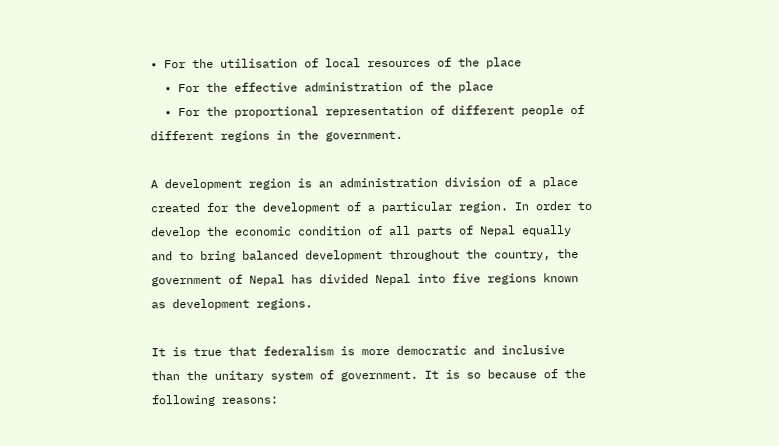• For the utilisation of local resources of the place
  • For the effective administration of the place
  • For the proportional representation of different people of different regions in the government.

A development region is an administration division of a place created for the development of a particular region. In order to develop the economic condition of all parts of Nepal equally and to bring balanced development throughout the country, the government of Nepal has divided Nepal into five regions known as development regions.

It is true that federalism is more democratic and inclusive than the unitary system of government. It is so because of the following reasons: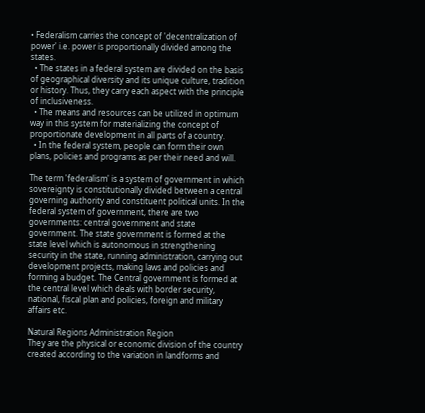• Federalism carries the concept of 'decentralization of power' i.e. power is proportionally divided among the states.
  • The states in a federal system are divided on the basis of geographical diversity and its unique culture, tradition or history. Thus, they carry each aspect with the principle of inclusiveness.
  • The means and resources can be utilized in optimum way in this system for materializing the concept of proportionate development in all parts of a country.
  • In the federal system, people can form their own plans, policies and programs as per their need and will.

The term 'federalism' is a system of government in which sovereignty is constitutionally divided between a central governing authority and constituent political units. In the federal system of government, there are two governments: central government and state government. The state government is formed at the state level which is autonomous in strengthening security in the state, running administration, carrying out development projects, making laws and policies and forming a budget. The Central government is formed at the central level which deals with border security, national, fiscal plan and policies, foreign and military affairs etc.

Natural Regions Administration Region
They are the physical or economic division of the country created according to the variation in landforms and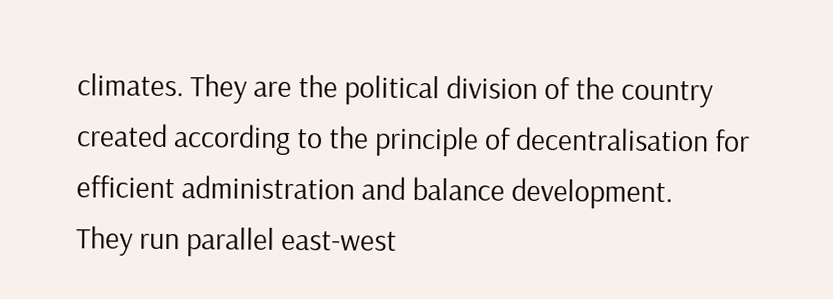climates. They are the political division of the country created according to the principle of decentralisation for efficient administration and balance development.
They run parallel east-west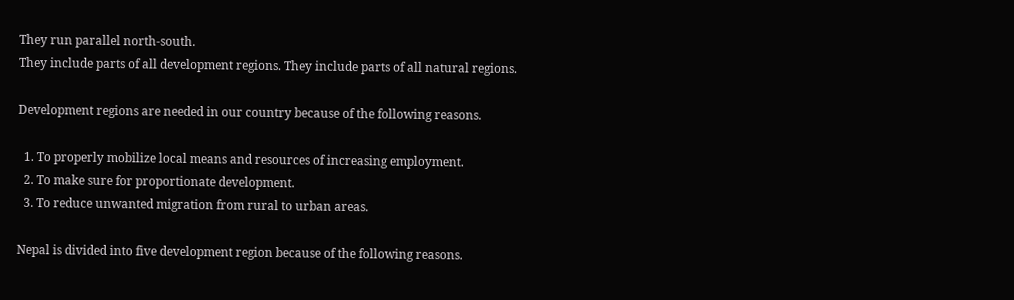They run parallel north-south.
They include parts of all development regions. They include parts of all natural regions.

Development regions are needed in our country because of the following reasons.

  1. To properly mobilize local means and resources of increasing employment.
  2. To make sure for proportionate development.
  3. To reduce unwanted migration from rural to urban areas.

Nepal is divided into five development region because of the following reasons.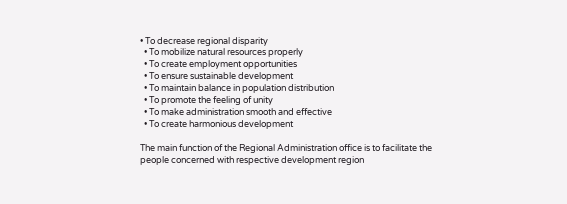• To decrease regional disparity
  • To mobilize natural resources properly
  • To create employment opportunities
  • To ensure sustainable development
  • To maintain balance in population distribution
  • To promote the feeling of unity
  • To make administration smooth and effective
  • To create harmonious development

The main function of the Regional Administration office is to facilitate the people concerned with respective development region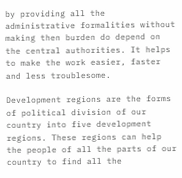by providing all the administrative formalities without making then burden do depend on the central authorities. It helps to make the work easier, faster and less troublesome.

Development regions are the forms of political division of our country into five development regions. These regions can help the people of all the parts of our country to find all the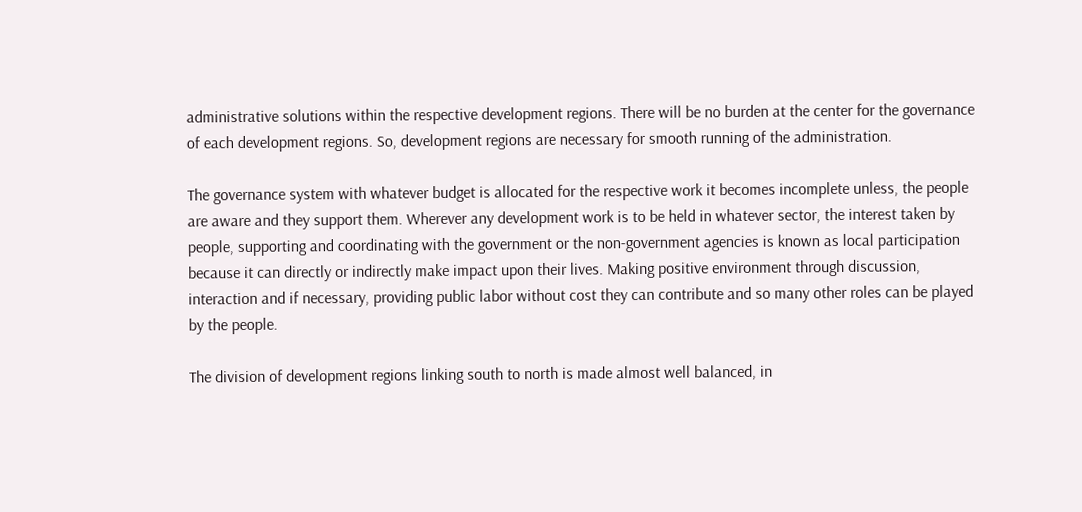administrative solutions within the respective development regions. There will be no burden at the center for the governance of each development regions. So, development regions are necessary for smooth running of the administration.

The governance system with whatever budget is allocated for the respective work it becomes incomplete unless, the people are aware and they support them. Wherever any development work is to be held in whatever sector, the interest taken by people, supporting and coordinating with the government or the non-government agencies is known as local participation because it can directly or indirectly make impact upon their lives. Making positive environment through discussion, interaction and if necessary, providing public labor without cost they can contribute and so many other roles can be played by the people.

The division of development regions linking south to north is made almost well balanced, in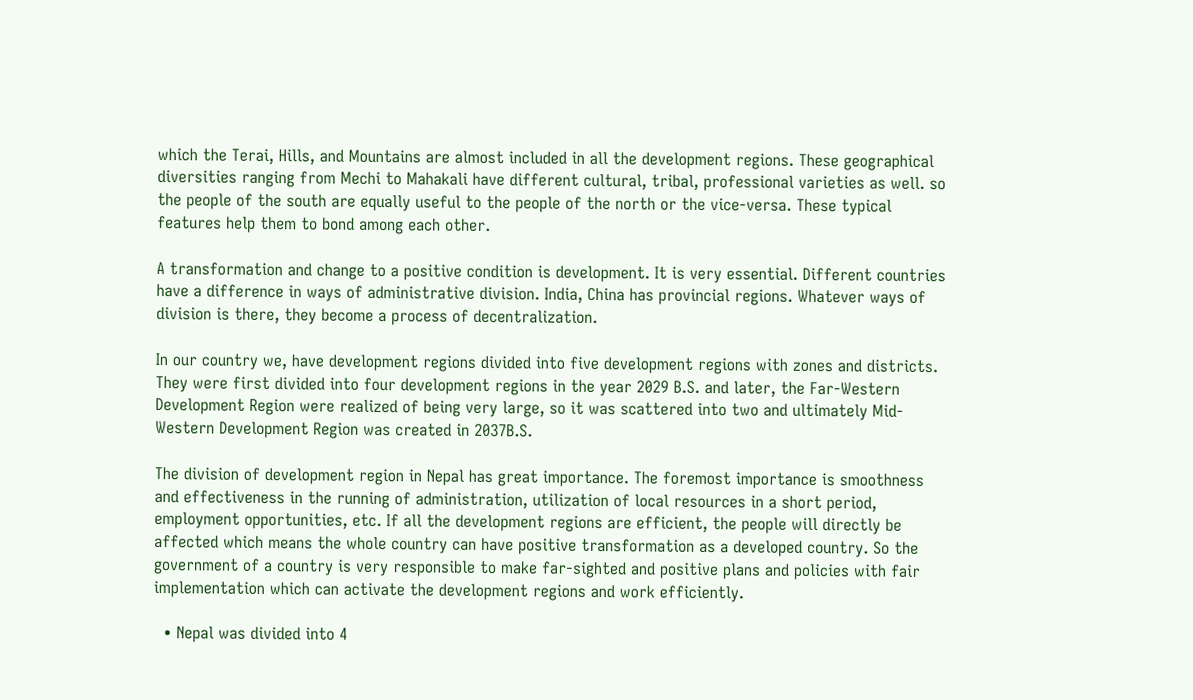which the Terai, Hills, and Mountains are almost included in all the development regions. These geographical diversities ranging from Mechi to Mahakali have different cultural, tribal, professional varieties as well. so the people of the south are equally useful to the people of the north or the vice-versa. These typical features help them to bond among each other.

A transformation and change to a positive condition is development. It is very essential. Different countries have a difference in ways of administrative division. India, China has provincial regions. Whatever ways of division is there, they become a process of decentralization.

In our country we, have development regions divided into five development regions with zones and districts. They were first divided into four development regions in the year 2029 B.S. and later, the Far-Western Development Region were realized of being very large, so it was scattered into two and ultimately Mid- Western Development Region was created in 2037B.S.

The division of development region in Nepal has great importance. The foremost importance is smoothness and effectiveness in the running of administration, utilization of local resources in a short period, employment opportunities, etc. If all the development regions are efficient, the people will directly be affected which means the whole country can have positive transformation as a developed country. So the government of a country is very responsible to make far-sighted and positive plans and policies with fair implementation which can activate the development regions and work efficiently.

  • Nepal was divided into 4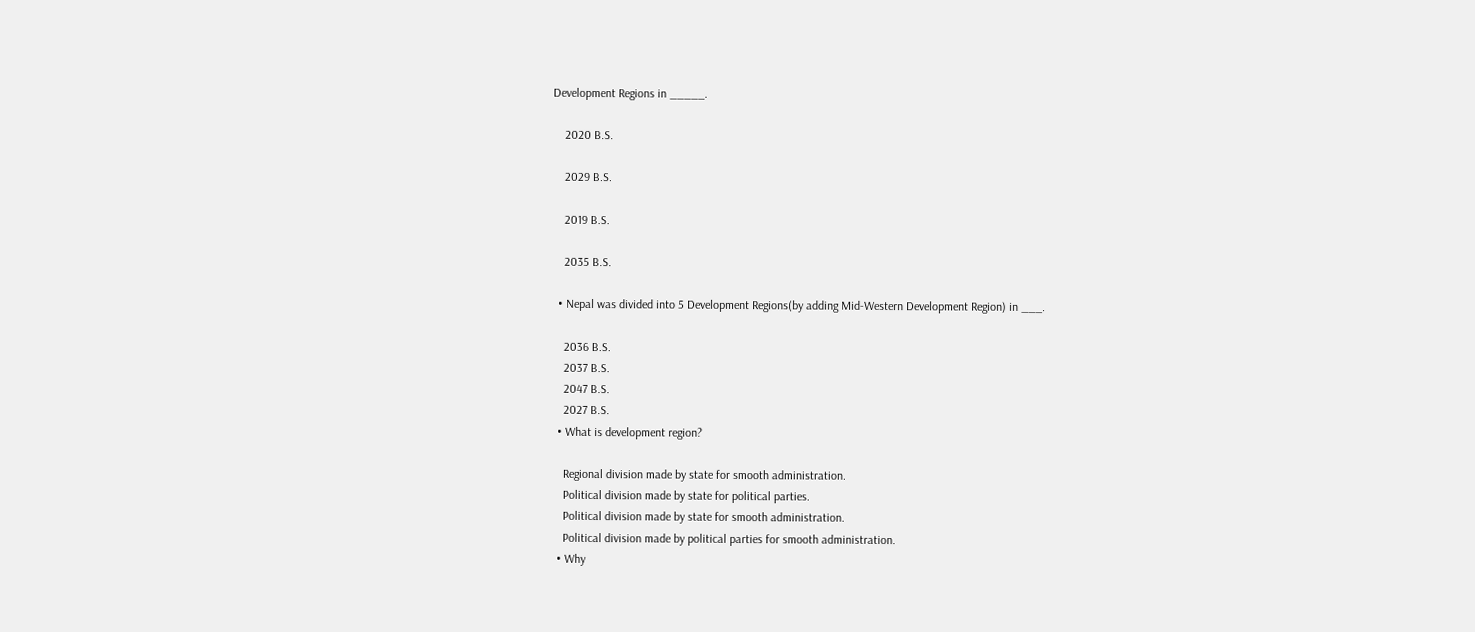Development Regions in _____.

    2020 B.S.

    2029 B.S.

    2019 B.S.

    2035 B.S.

  • Nepal was divided into 5 Development Regions(by adding Mid-Western Development Region) in ___.

    2036 B.S.
    2037 B.S.
    2047 B.S.
    2027 B.S.
  • What is development region?

    Regional division made by state for smooth administration.
    Political division made by state for political parties.
    Political division made by state for smooth administration.
    Political division made by political parties for smooth administration.
  • Why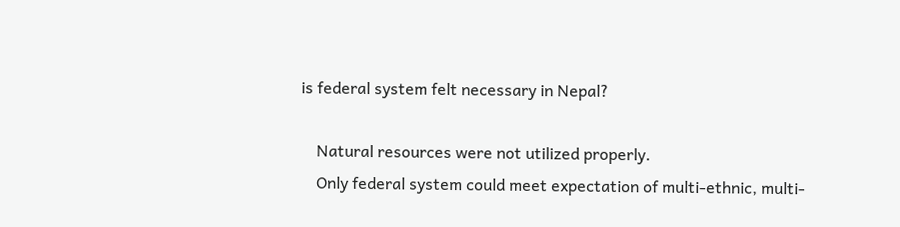is federal system felt necessary in Nepal?

    Natural resources were not utilized properly.
    Only federal system could meet expectation of multi-ethnic, multi-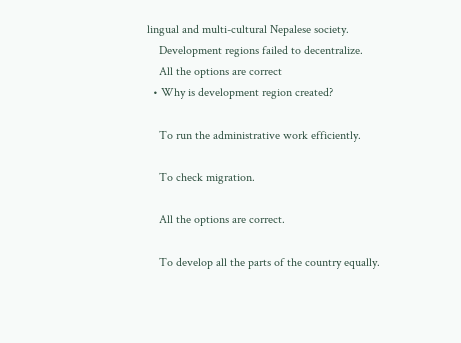lingual and multi-cultural Nepalese society.
    Development regions failed to decentralize.
    All the options are correct
  • Why is development region created?

    To run the administrative work efficiently.

    To check migration.

    All the options are correct.

    To develop all the parts of the country equally.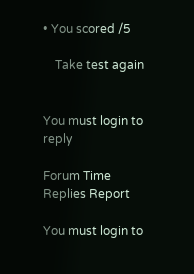• You scored /5

    Take test again


You must login to reply

Forum Time Replies Report

You must login to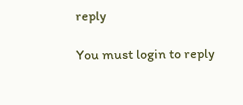reply

You must login to reply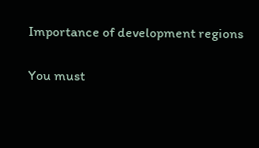Importance of development regions

You must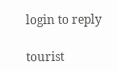login to reply

tourist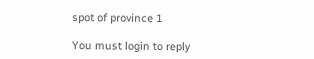spot of province 1

You must login to reply